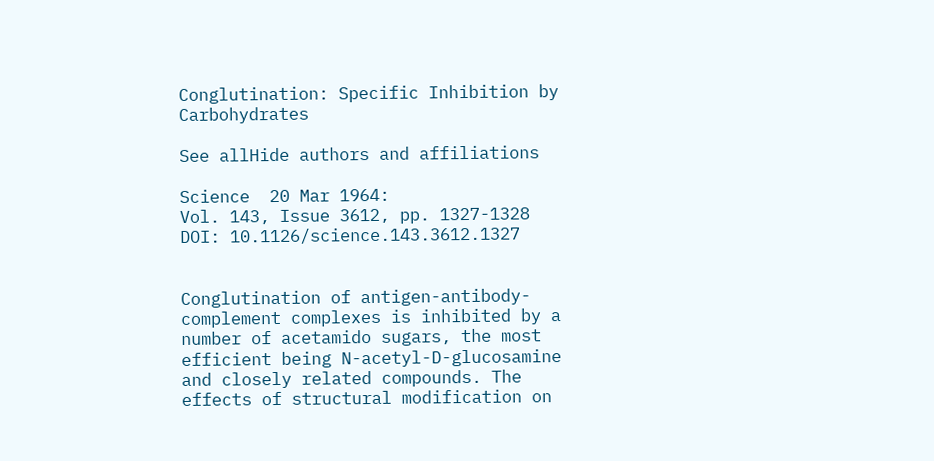Conglutination: Specific Inhibition by Carbohydrates

See allHide authors and affiliations

Science  20 Mar 1964:
Vol. 143, Issue 3612, pp. 1327-1328
DOI: 10.1126/science.143.3612.1327


Conglutination of antigen-antibody-complement complexes is inhibited by a number of acetamido sugars, the most efficient being N-acetyl-D-glucosamine and closely related compounds. The effects of structural modification on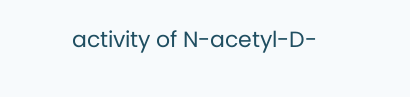activity of N-acetyl-D-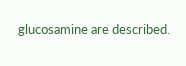glucosamine are described.